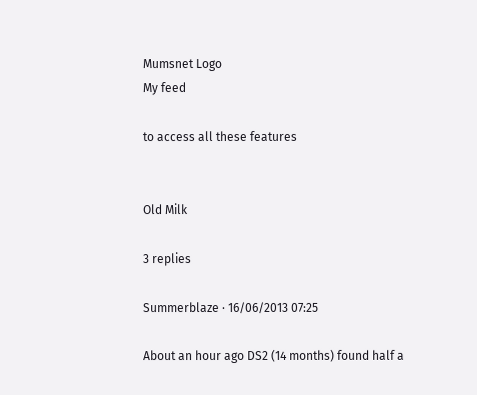Mumsnet Logo
My feed

to access all these features


Old Milk

3 replies

Summerblaze · 16/06/2013 07:25

About an hour ago DS2 (14 months) found half a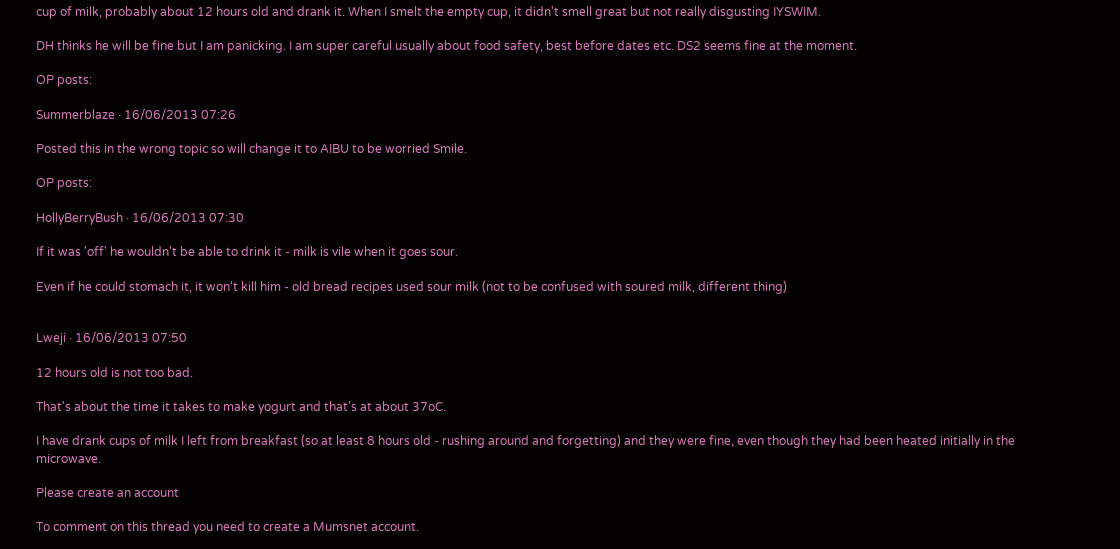cup of milk, probably about 12 hours old and drank it. When I smelt the empty cup, it didn't smell great but not really disgusting IYSWIM.

DH thinks he will be fine but I am panicking. I am super careful usually about food safety, best before dates etc. DS2 seems fine at the moment.

OP posts:

Summerblaze · 16/06/2013 07:26

Posted this in the wrong topic so will change it to AIBU to be worried Smile.

OP posts:

HollyBerryBush · 16/06/2013 07:30

If it was 'off' he wouldn't be able to drink it - milk is vile when it goes sour.

Even if he could stomach it, it won't kill him - old bread recipes used sour milk (not to be confused with soured milk, different thing)


Lweji · 16/06/2013 07:50

12 hours old is not too bad.

That's about the time it takes to make yogurt and that's at about 37oC.

I have drank cups of milk I left from breakfast (so at least 8 hours old - rushing around and forgetting) and they were fine, even though they had been heated initially in the microwave.

Please create an account

To comment on this thread you need to create a Mumsnet account.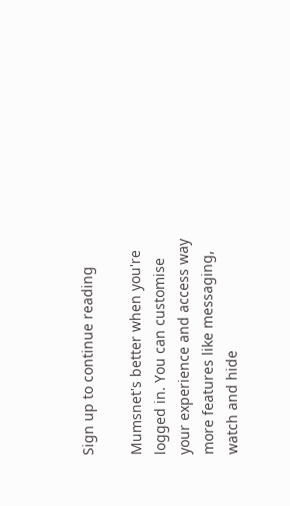Sign up to continue reading

Mumsnet's better when you're logged in. You can customise your experience and access way more features like messaging, watch and hide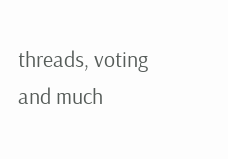threads, voting and much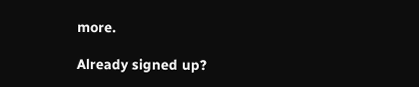more.

Already signed up?